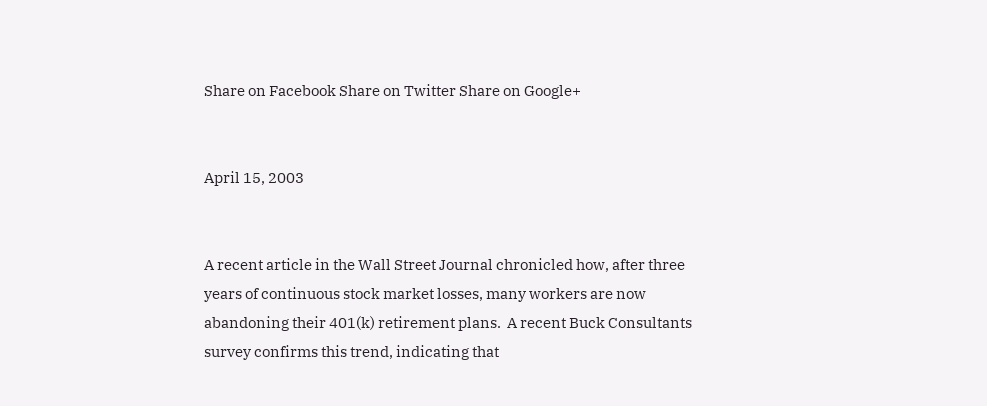Share on Facebook Share on Twitter Share on Google+


April 15, 2003


A recent article in the Wall Street Journal chronicled how, after three years of continuous stock market losses, many workers are now abandoning their 401(k) retirement plans.  A recent Buck Consultants survey confirms this trend, indicating that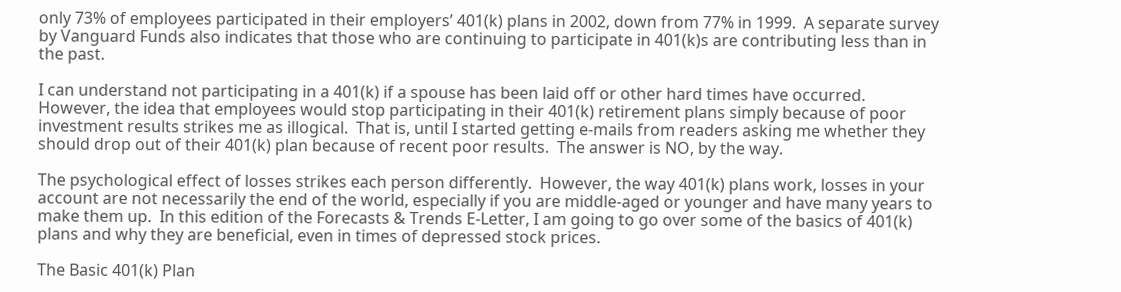only 73% of employees participated in their employers’ 401(k) plans in 2002, down from 77% in 1999.  A separate survey by Vanguard Funds also indicates that those who are continuing to participate in 401(k)s are contributing less than in the past.

I can understand not participating in a 401(k) if a spouse has been laid off or other hard times have occurred.  However, the idea that employees would stop participating in their 401(k) retirement plans simply because of poor investment results strikes me as illogical.  That is, until I started getting e-mails from readers asking me whether they should drop out of their 401(k) plan because of recent poor results.  The answer is NO, by the way.

The psychological effect of losses strikes each person differently.  However, the way 401(k) plans work, losses in your account are not necessarily the end of the world, especially if you are middle-aged or younger and have many years to make them up.  In this edition of the Forecasts & Trends E-Letter, I am going to go over some of the basics of 401(k) plans and why they are beneficial, even in times of depressed stock prices.

The Basic 401(k) Plan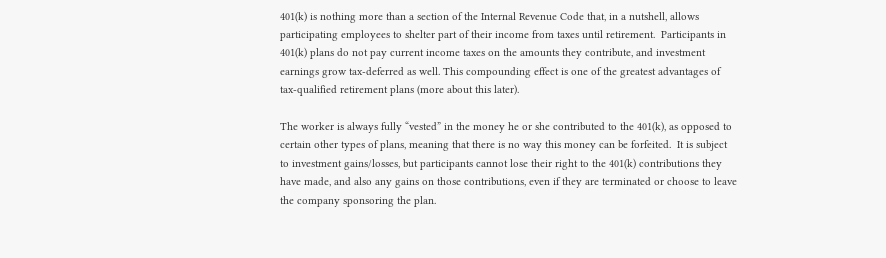401(k) is nothing more than a section of the Internal Revenue Code that, in a nutshell, allows participating employees to shelter part of their income from taxes until retirement.  Participants in 401(k) plans do not pay current income taxes on the amounts they contribute, and investment earnings grow tax-deferred as well. This compounding effect is one of the greatest advantages of tax-qualified retirement plans (more about this later).

The worker is always fully “vested” in the money he or she contributed to the 401(k), as opposed to certain other types of plans, meaning that there is no way this money can be forfeited.  It is subject to investment gains/losses, but participants cannot lose their right to the 401(k) contributions they have made, and also any gains on those contributions, even if they are terminated or choose to leave the company sponsoring the plan.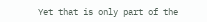Yet that is only part of the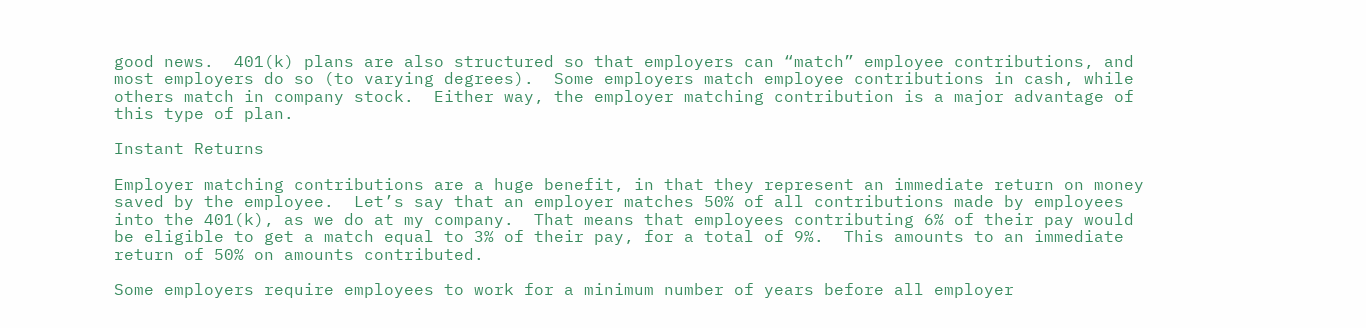good news.  401(k) plans are also structured so that employers can “match” employee contributions, and most employers do so (to varying degrees).  Some employers match employee contributions in cash, while others match in company stock.  Either way, the employer matching contribution is a major advantage of this type of plan.

Instant Returns

Employer matching contributions are a huge benefit, in that they represent an immediate return on money saved by the employee.  Let’s say that an employer matches 50% of all contributions made by employees into the 401(k), as we do at my company.  That means that employees contributing 6% of their pay would be eligible to get a match equal to 3% of their pay, for a total of 9%.  This amounts to an immediate return of 50% on amounts contributed.

Some employers require employees to work for a minimum number of years before all employer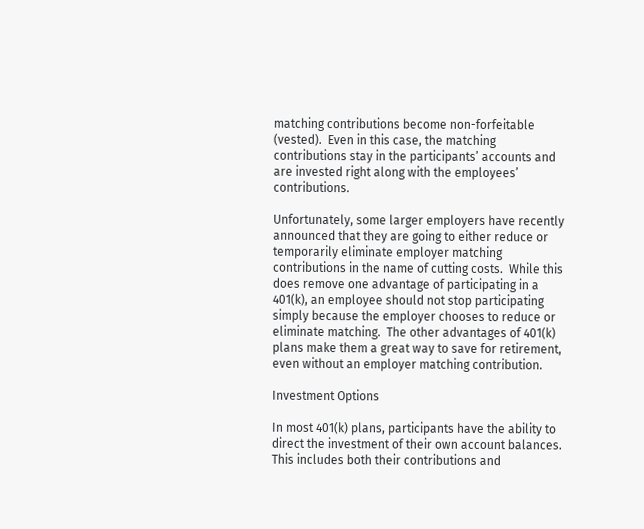matching contributions become non-forfeitable (vested).  Even in this case, the matching contributions stay in the participants’ accounts and are invested right along with the employees’ contributions.

Unfortunately, some larger employers have recently announced that they are going to either reduce or temporarily eliminate employer matching contributions in the name of cutting costs.  While this does remove one advantage of participating in a 401(k), an employee should not stop participating simply because the employer chooses to reduce or eliminate matching.  The other advantages of 401(k) plans make them a great way to save for retirement, even without an employer matching contribution.

Investment Options

In most 401(k) plans, participants have the ability to direct the investment of their own account balances.  This includes both their contributions and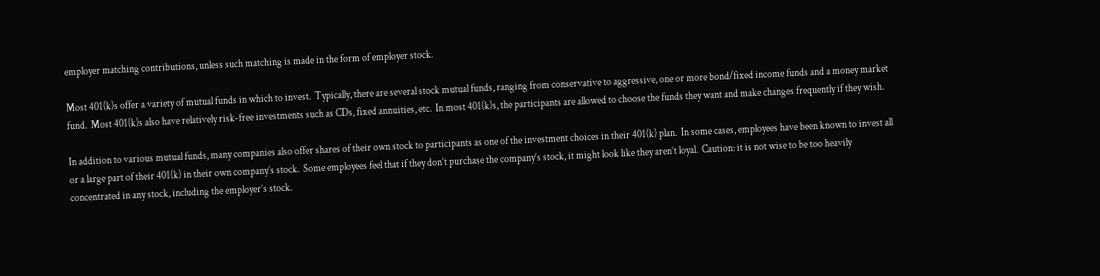employer matching contributions, unless such matching is made in the form of employer stock.

Most 401(k)s offer a variety of mutual funds in which to invest.  Typically, there are several stock mutual funds, ranging from conservative to aggressive, one or more bond/fixed income funds and a money market fund.  Most 401(k)s also have relatively risk-free investments such as CDs, fixed annuities, etc.  In most 401(k)s, the participants are allowed to choose the funds they want and make changes frequently if they wish.

In addition to various mutual funds, many companies also offer shares of their own stock to participants as one of the investment choices in their 401(k) plan.  In some cases, employees have been known to invest all or a large part of their 401(k) in their own company’s stock.  Some employees feel that if they don’t purchase the company’s stock, it might look like they aren’t loyal.  Caution: it is not wise to be too heavily concentrated in any stock, including the employer’s stock.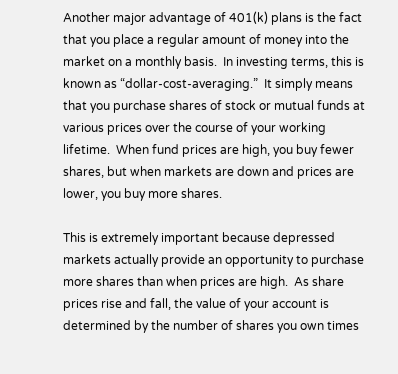Another major advantage of 401(k) plans is the fact that you place a regular amount of money into the market on a monthly basis.  In investing terms, this is known as “dollar-cost-averaging.”  It simply means that you purchase shares of stock or mutual funds at various prices over the course of your working lifetime.  When fund prices are high, you buy fewer shares, but when markets are down and prices are lower, you buy more shares.

This is extremely important because depressed markets actually provide an opportunity to purchase more shares than when prices are high.  As share prices rise and fall, the value of your account is determined by the number of shares you own times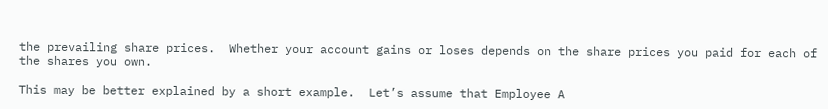the prevailing share prices.  Whether your account gains or loses depends on the share prices you paid for each of the shares you own.

This may be better explained by a short example.  Let’s assume that Employee A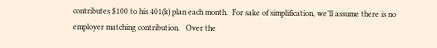contributes $100 to his 401(k) plan each month.  For sake of simplification, we’ll assume there is no employer matching contribution.   Over the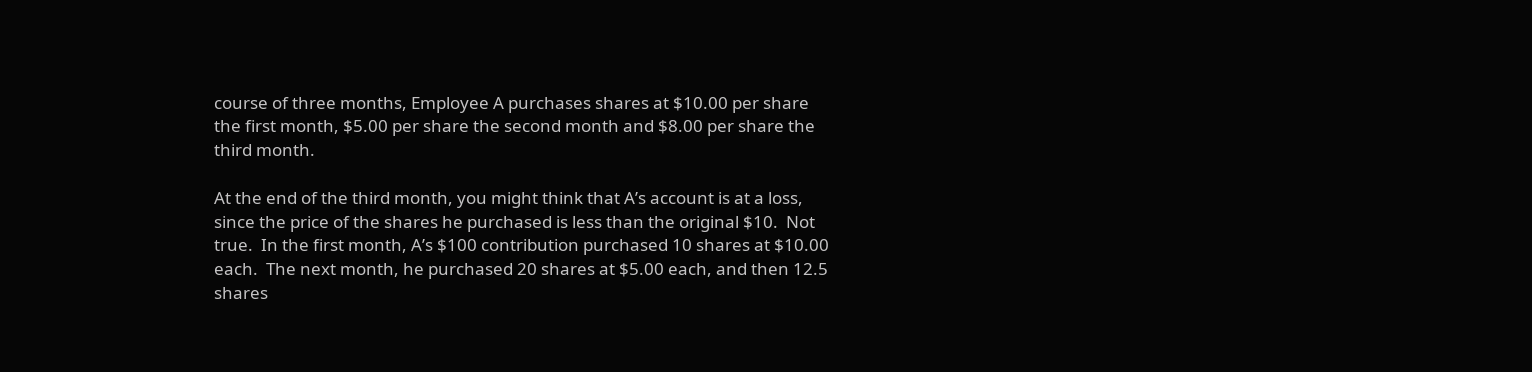course of three months, Employee A purchases shares at $10.00 per share the first month, $5.00 per share the second month and $8.00 per share the third month.

At the end of the third month, you might think that A’s account is at a loss, since the price of the shares he purchased is less than the original $10.  Not true.  In the first month, A’s $100 contribution purchased 10 shares at $10.00 each.  The next month, he purchased 20 shares at $5.00 each, and then 12.5 shares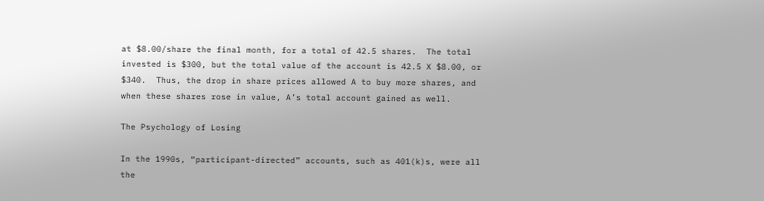at $8.00/share the final month, for a total of 42.5 shares.  The total invested is $300, but the total value of the account is 42.5 X $8.00, or $340.  Thus, the drop in share prices allowed A to buy more shares, and when these shares rose in value, A’s total account gained as well.

The Psychology of Losing

In the 1990s, “participant-directed” accounts, such as 401(k)s, were all the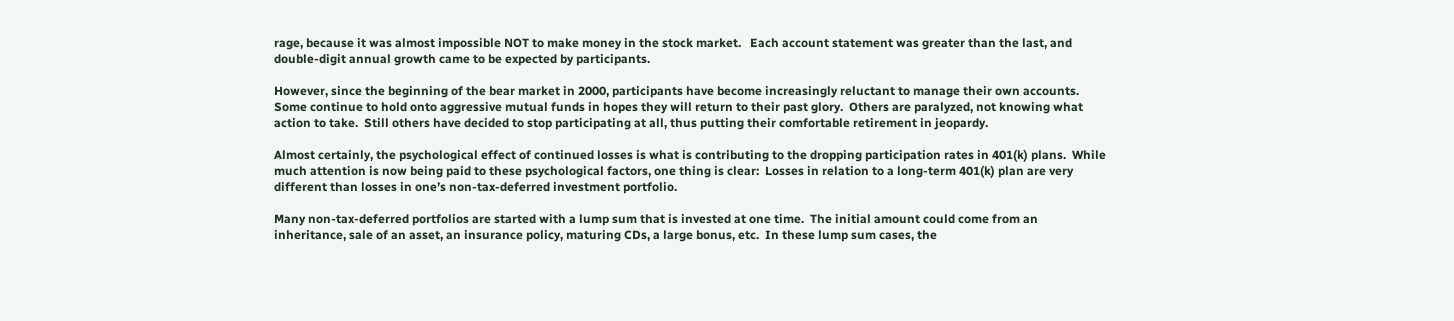rage, because it was almost impossible NOT to make money in the stock market.   Each account statement was greater than the last, and double-digit annual growth came to be expected by participants.

However, since the beginning of the bear market in 2000, participants have become increasingly reluctant to manage their own accounts.  Some continue to hold onto aggressive mutual funds in hopes they will return to their past glory.  Others are paralyzed, not knowing what action to take.  Still others have decided to stop participating at all, thus putting their comfortable retirement in jeopardy.

Almost certainly, the psychological effect of continued losses is what is contributing to the dropping participation rates in 401(k) plans.  While much attention is now being paid to these psychological factors, one thing is clear:  Losses in relation to a long-term 401(k) plan are very different than losses in one’s non-tax-deferred investment portfolio.

Many non-tax-deferred portfolios are started with a lump sum that is invested at one time.  The initial amount could come from an inheritance, sale of an asset, an insurance policy, maturing CDs, a large bonus, etc.  In these lump sum cases, the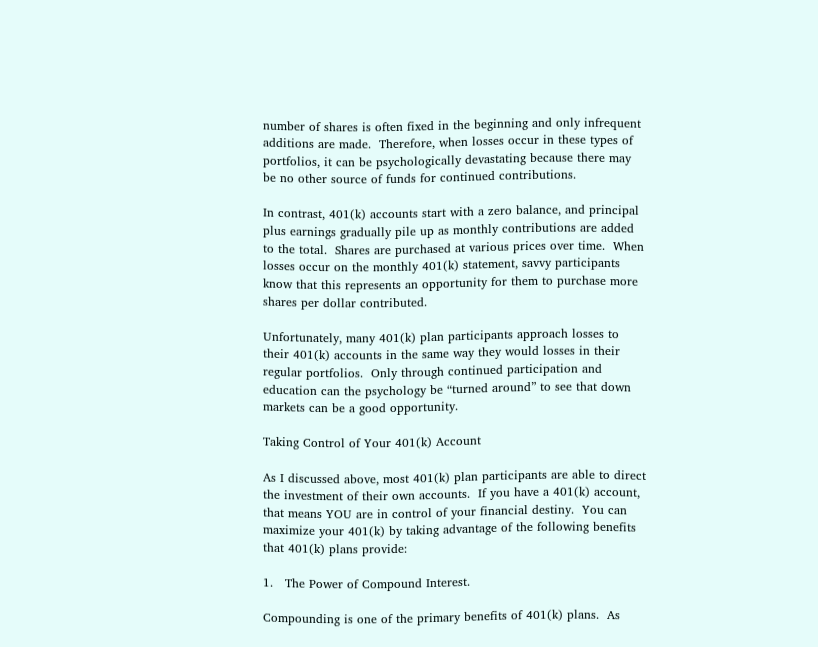number of shares is often fixed in the beginning and only infrequent additions are made.  Therefore, when losses occur in these types of portfolios, it can be psychologically devastating because there may be no other source of funds for continued contributions.

In contrast, 401(k) accounts start with a zero balance, and principal plus earnings gradually pile up as monthly contributions are added to the total.  Shares are purchased at various prices over time.  When losses occur on the monthly 401(k) statement, savvy participants know that this represents an opportunity for them to purchase more shares per dollar contributed.

Unfortunately, many 401(k) plan participants approach losses to their 401(k) accounts in the same way they would losses in their regular portfolios.  Only through continued participation and education can the psychology be “turned around” to see that down markets can be a good opportunity.

Taking Control of Your 401(k) Account

As I discussed above, most 401(k) plan participants are able to direct the investment of their own accounts.  If you have a 401(k) account, that means YOU are in control of your financial destiny.  You can maximize your 401(k) by taking advantage of the following benefits that 401(k) plans provide:

1.   The Power of Compound Interest.

Compounding is one of the primary benefits of 401(k) plans.  As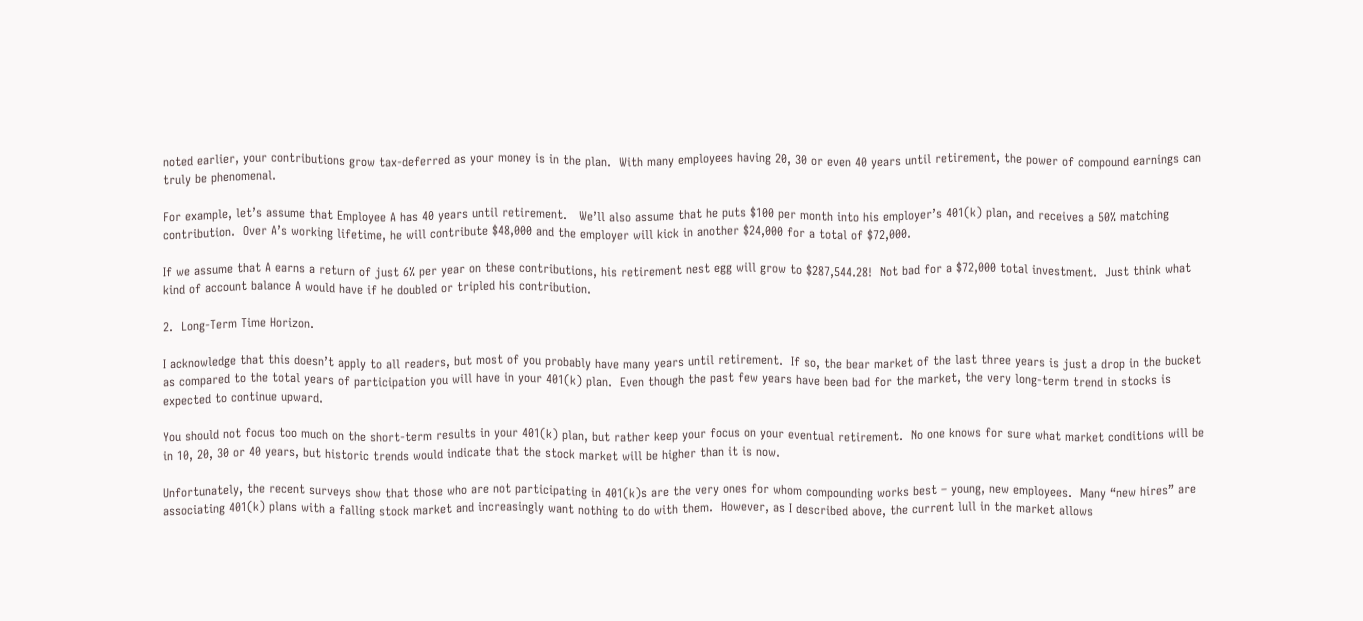noted earlier, your contributions grow tax-deferred as your money is in the plan.  With many employees having 20, 30 or even 40 years until retirement, the power of compound earnings can truly be phenomenal.

For example, let’s assume that Employee A has 40 years until retirement.   We’ll also assume that he puts $100 per month into his employer’s 401(k) plan, and receives a 50% matching contribution.  Over A’s working lifetime, he will contribute $48,000 and the employer will kick in another $24,000 for a total of $72,000.

If we assume that A earns a return of just 6% per year on these contributions, his retirement nest egg will grow to $287,544.28!  Not bad for a $72,000 total investment.  Just think what kind of account balance A would have if he doubled or tripled his contribution.

2.  Long-Term Time Horizon.

I acknowledge that this doesn’t apply to all readers, but most of you probably have many years until retirement.  If so, the bear market of the last three years is just a drop in the bucket as compared to the total years of participation you will have in your 401(k) plan.  Even though the past few years have been bad for the market, the very long-term trend in stocks is expected to continue upward.

You should not focus too much on the short-term results in your 401(k) plan, but rather keep your focus on your eventual retirement.  No one knows for sure what market conditions will be in 10, 20, 30 or 40 years, but historic trends would indicate that the stock market will be higher than it is now.

Unfortunately, the recent surveys show that those who are not participating in 401(k)s are the very ones for whom compounding works best – young, new employees.  Many “new hires” are associating 401(k) plans with a falling stock market and increasingly want nothing to do with them.  However, as I described above, the current lull in the market allows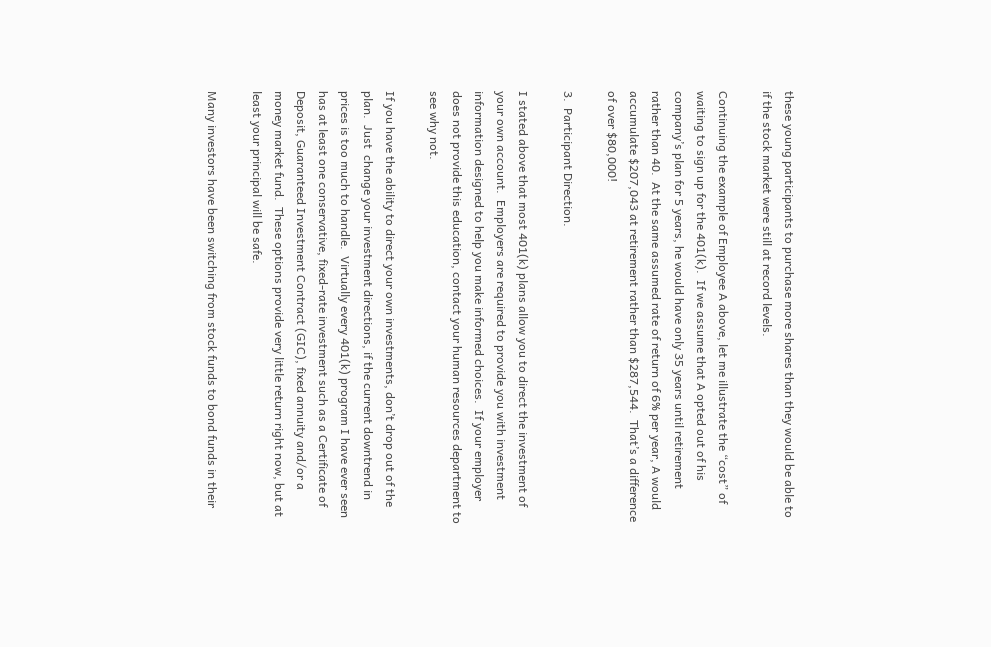these young participants to purchase more shares than they would be able to if the stock market were still at record levels.

Continuing the example of Employee A above, let me illustrate the “cost” of waiting to sign up for the 401(k).  If we assume that A opted out of his company’s plan for 5 years, he would have only 35 years until retirement rather than 40.  At the same assumed rate of return of 6% per year, A would accumulate $207,043 at retirement rather than $287,544.  That’s a difference of over $80,000!

3.  Participant Direction.

I stated above that most 401(k) plans allow you to direct the investment of your own account.  Employers are required to provide you with investment information designed to help you make informed choices.  If your employer does not provide this education, contact your human resources department to see why not.

If you have the ability to direct your own investments, don’t drop out of the plan.  Just  change your investment directions, if the current downtrend in prices is too much to handle.  Virtually every 401(k) program I have ever seen has at least one conservative, fixed-rate investment such as a Certificate of Deposit, Guaranteed Investment Contract (GIC), fixed annuity and/or a money market fund.  These options provide very little return right now, but at least your principal will be safe.

Many investors have been switching from stock funds to bond funds in their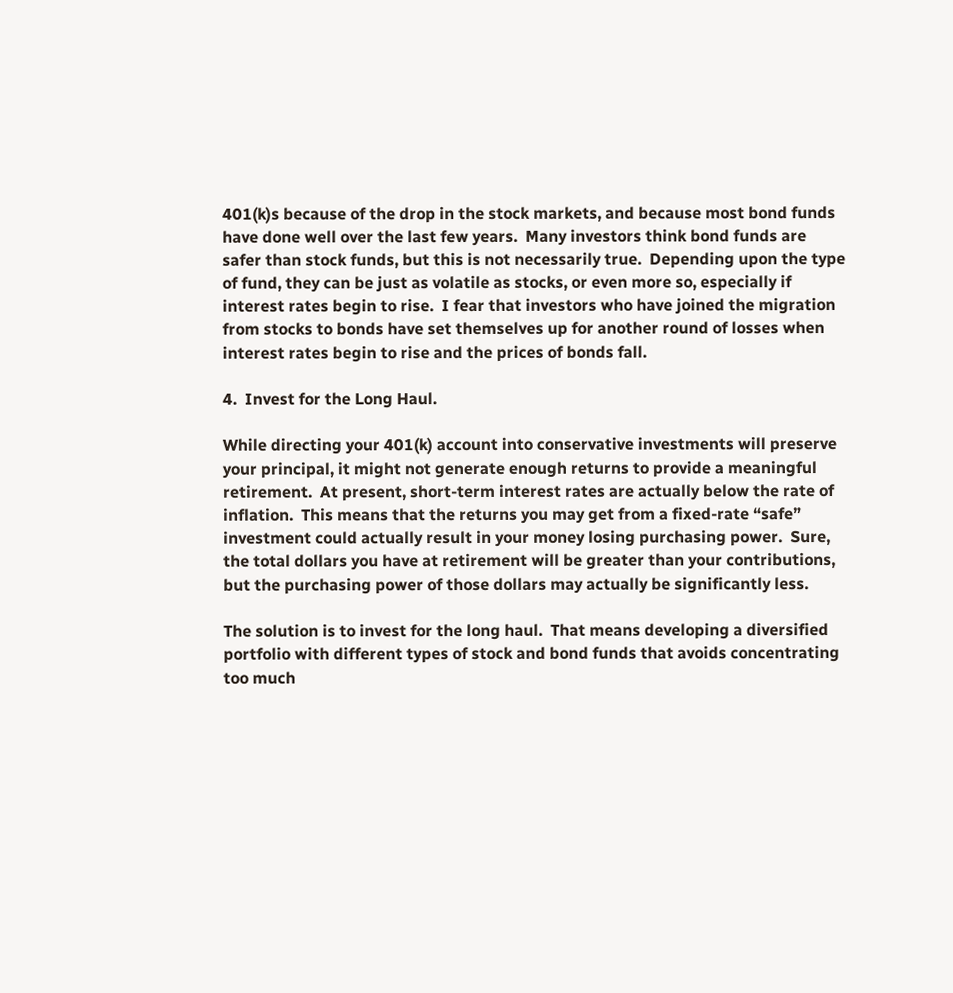401(k)s because of the drop in the stock markets, and because most bond funds have done well over the last few years.  Many investors think bond funds are safer than stock funds, but this is not necessarily true.  Depending upon the type of fund, they can be just as volatile as stocks, or even more so, especially if interest rates begin to rise.  I fear that investors who have joined the migration from stocks to bonds have set themselves up for another round of losses when interest rates begin to rise and the prices of bonds fall.

4.  Invest for the Long Haul.

While directing your 401(k) account into conservative investments will preserve your principal, it might not generate enough returns to provide a meaningful retirement.  At present, short-term interest rates are actually below the rate of inflation.  This means that the returns you may get from a fixed-rate “safe” investment could actually result in your money losing purchasing power.  Sure, the total dollars you have at retirement will be greater than your contributions, but the purchasing power of those dollars may actually be significantly less.

The solution is to invest for the long haul.  That means developing a diversified portfolio with different types of stock and bond funds that avoids concentrating too much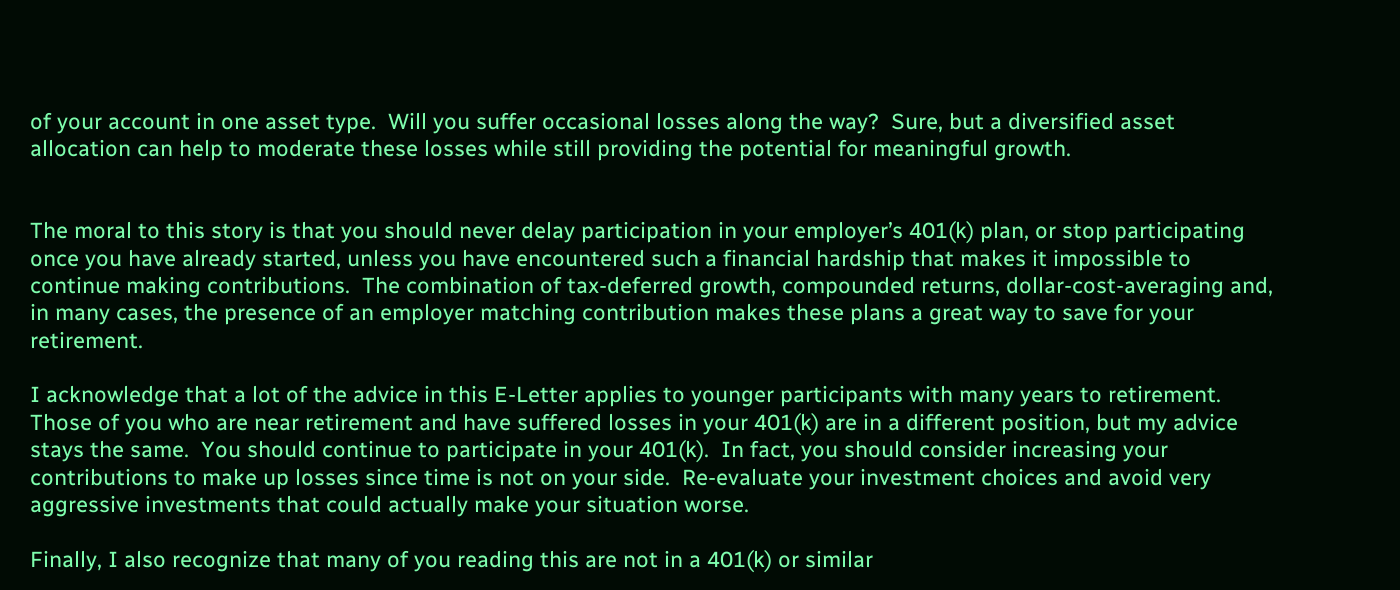of your account in one asset type.  Will you suffer occasional losses along the way?  Sure, but a diversified asset allocation can help to moderate these losses while still providing the potential for meaningful growth.


The moral to this story is that you should never delay participation in your employer’s 401(k) plan, or stop participating once you have already started, unless you have encountered such a financial hardship that makes it impossible to continue making contributions.  The combination of tax-deferred growth, compounded returns, dollar-cost-averaging and, in many cases, the presence of an employer matching contribution makes these plans a great way to save for your retirement.

I acknowledge that a lot of the advice in this E-Letter applies to younger participants with many years to retirement.  Those of you who are near retirement and have suffered losses in your 401(k) are in a different position, but my advice stays the same.  You should continue to participate in your 401(k).  In fact, you should consider increasing your contributions to make up losses since time is not on your side.  Re-evaluate your investment choices and avoid very aggressive investments that could actually make your situation worse.

Finally, I also recognize that many of you reading this are not in a 401(k) or similar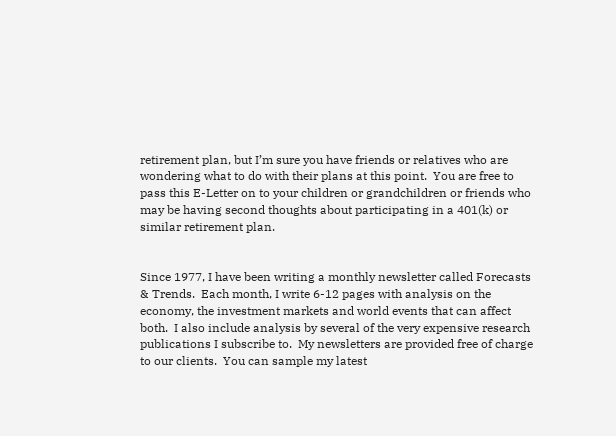retirement plan, but I’m sure you have friends or relatives who are wondering what to do with their plans at this point.  You are free to pass this E-Letter on to your children or grandchildren or friends who may be having second thoughts about participating in a 401(k) or similar retirement plan.


Since 1977, I have been writing a monthly newsletter called Forecasts & Trends.  Each month, I write 6-12 pages with analysis on the economy, the investment markets and world events that can affect both.  I also include analysis by several of the very expensive research publications I subscribe to.  My newsletters are provided free of charge to our clients.  You can sample my latest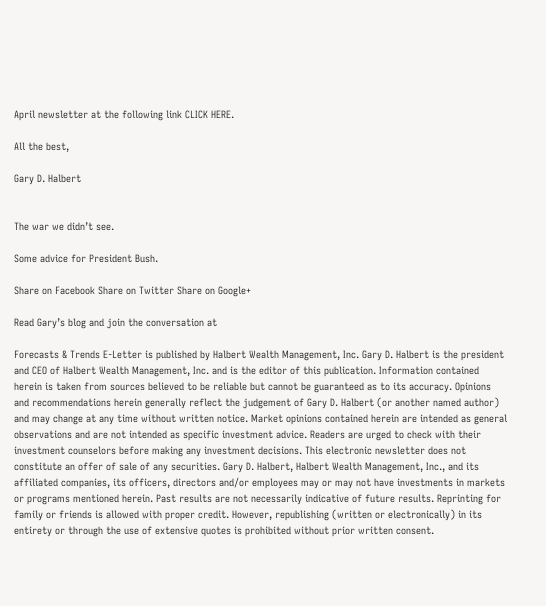April newsletter at the following link CLICK HERE.

All the best,

Gary D. Halbert


The war we didn’t see.

Some advice for President Bush.

Share on Facebook Share on Twitter Share on Google+

Read Gary’s blog and join the conversation at

Forecasts & Trends E-Letter is published by Halbert Wealth Management, Inc. Gary D. Halbert is the president and CEO of Halbert Wealth Management, Inc. and is the editor of this publication. Information contained herein is taken from sources believed to be reliable but cannot be guaranteed as to its accuracy. Opinions and recommendations herein generally reflect the judgement of Gary D. Halbert (or another named author) and may change at any time without written notice. Market opinions contained herein are intended as general observations and are not intended as specific investment advice. Readers are urged to check with their investment counselors before making any investment decisions. This electronic newsletter does not constitute an offer of sale of any securities. Gary D. Halbert, Halbert Wealth Management, Inc., and its affiliated companies, its officers, directors and/or employees may or may not have investments in markets or programs mentioned herein. Past results are not necessarily indicative of future results. Reprinting for family or friends is allowed with proper credit. However, republishing (written or electronically) in its entirety or through the use of extensive quotes is prohibited without prior written consent.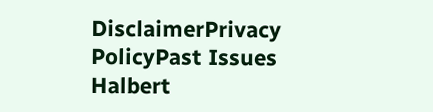DisclaimerPrivacy PolicyPast Issues
Halbert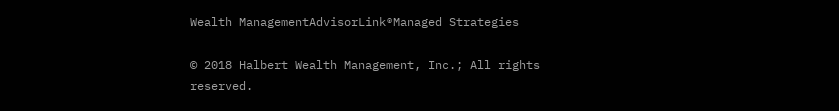Wealth ManagementAdvisorLink®Managed Strategies

© 2018 Halbert Wealth Management, Inc.; All rights reserved.